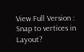View Full Version : Snap to vertices in Layout?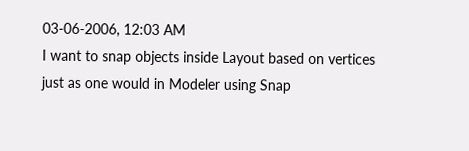03-06-2006, 12:03 AM
I want to snap objects inside Layout based on vertices just as one would in Modeler using Snap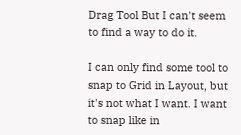Drag Tool But I can't seem to find a way to do it.

I can only find some tool to snap to Grid in Layout, but it's not what I want. I want to snap like in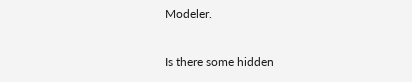Modeler.

Is there some hidden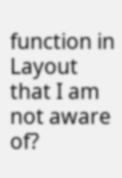function in Layout that I am not aware of?